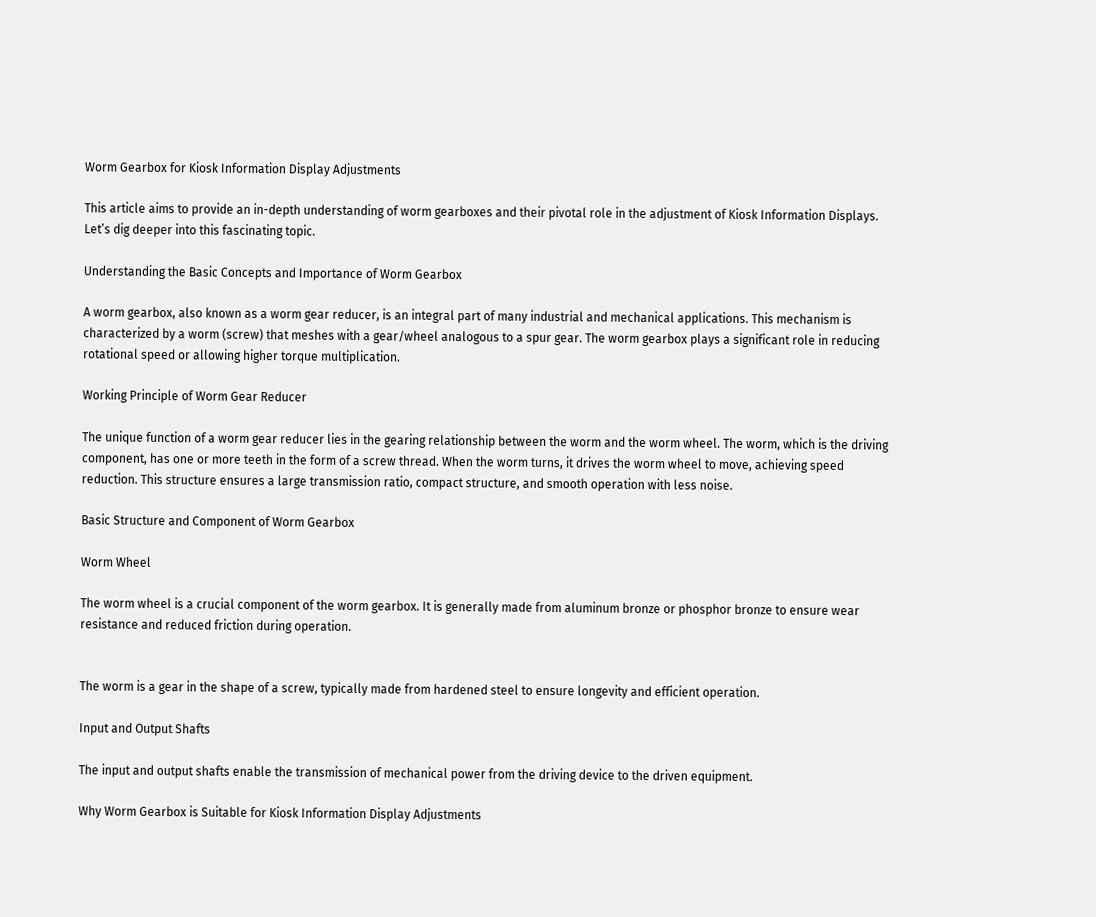Worm Gearbox for Kiosk Information Display Adjustments

This article aims to provide an in-depth understanding of worm gearboxes and their pivotal role in the adjustment of Kiosk Information Displays. Let’s dig deeper into this fascinating topic.

Understanding the Basic Concepts and Importance of Worm Gearbox

A worm gearbox, also known as a worm gear reducer, is an integral part of many industrial and mechanical applications. This mechanism is characterized by a worm (screw) that meshes with a gear/wheel analogous to a spur gear. The worm gearbox plays a significant role in reducing rotational speed or allowing higher torque multiplication.

Working Principle of Worm Gear Reducer

The unique function of a worm gear reducer lies in the gearing relationship between the worm and the worm wheel. The worm, which is the driving component, has one or more teeth in the form of a screw thread. When the worm turns, it drives the worm wheel to move, achieving speed reduction. This structure ensures a large transmission ratio, compact structure, and smooth operation with less noise.

Basic Structure and Component of Worm Gearbox

Worm Wheel

The worm wheel is a crucial component of the worm gearbox. It is generally made from aluminum bronze or phosphor bronze to ensure wear resistance and reduced friction during operation.


The worm is a gear in the shape of a screw, typically made from hardened steel to ensure longevity and efficient operation.

Input and Output Shafts

The input and output shafts enable the transmission of mechanical power from the driving device to the driven equipment.

Why Worm Gearbox is Suitable for Kiosk Information Display Adjustments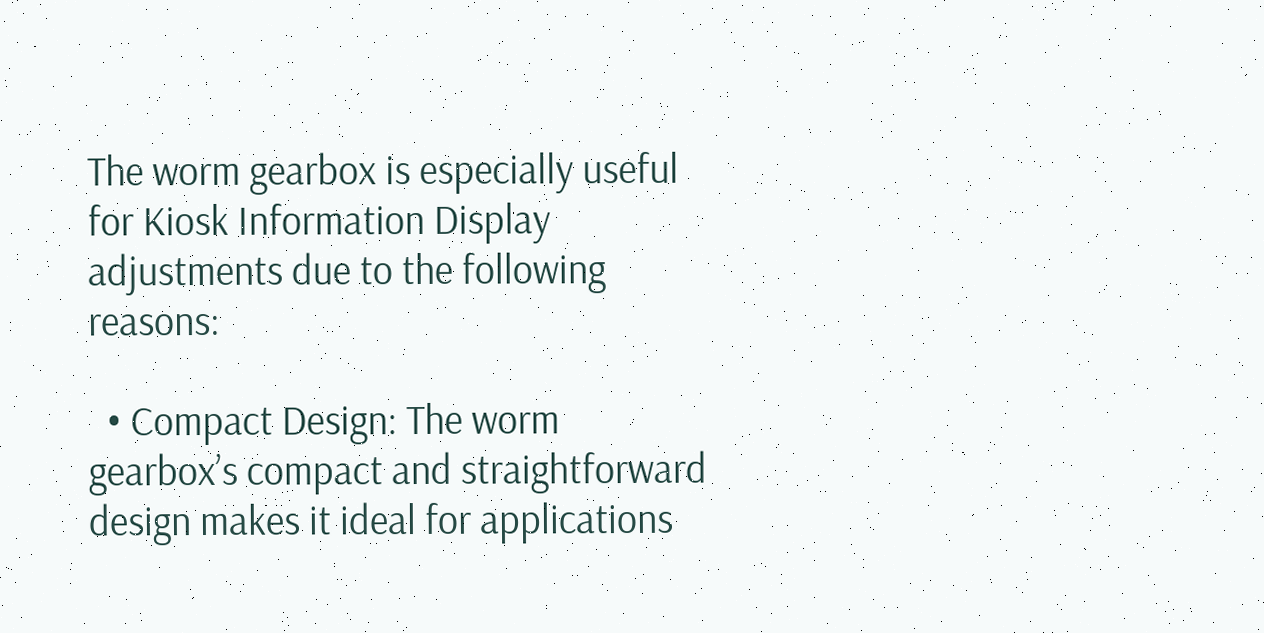The worm gearbox is especially useful for Kiosk Information Display adjustments due to the following reasons:

  • Compact Design: The worm gearbox’s compact and straightforward design makes it ideal for applications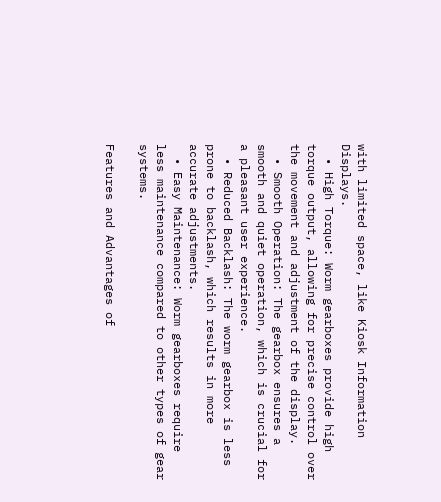with limited space, like Kiosk Information Displays.
  • High Torque: Worm gearboxes provide high torque output, allowing for precise control over the movement and adjustment of the display.
  • Smooth Operation: The gearbox ensures a smooth and quiet operation, which is crucial for a pleasant user experience.
  • Reduced Backlash: The worm gearbox is less prone to backlash, which results in more accurate adjustments.
  • Easy Maintenance: Worm gearboxes require less maintenance compared to other types of gear systems.

Features and Advantages of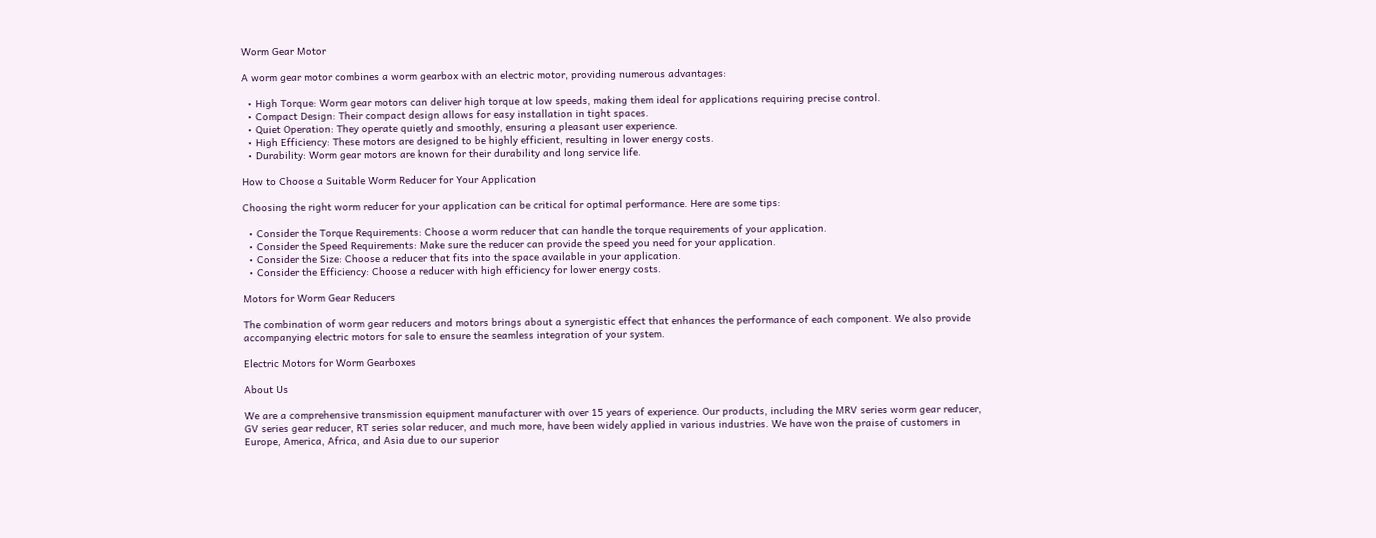Worm Gear Motor

A worm gear motor combines a worm gearbox with an electric motor, providing numerous advantages:

  • High Torque: Worm gear motors can deliver high torque at low speeds, making them ideal for applications requiring precise control.
  • Compact Design: Their compact design allows for easy installation in tight spaces.
  • Quiet Operation: They operate quietly and smoothly, ensuring a pleasant user experience.
  • High Efficiency: These motors are designed to be highly efficient, resulting in lower energy costs.
  • Durability: Worm gear motors are known for their durability and long service life.

How to Choose a Suitable Worm Reducer for Your Application

Choosing the right worm reducer for your application can be critical for optimal performance. Here are some tips:

  • Consider the Torque Requirements: Choose a worm reducer that can handle the torque requirements of your application.
  • Consider the Speed Requirements: Make sure the reducer can provide the speed you need for your application.
  • Consider the Size: Choose a reducer that fits into the space available in your application.
  • Consider the Efficiency: Choose a reducer with high efficiency for lower energy costs.

Motors for Worm Gear Reducers

The combination of worm gear reducers and motors brings about a synergistic effect that enhances the performance of each component. We also provide accompanying electric motors for sale to ensure the seamless integration of your system.

Electric Motors for Worm Gearboxes

About Us

We are a comprehensive transmission equipment manufacturer with over 15 years of experience. Our products, including the MRV series worm gear reducer, GV series gear reducer, RT series solar reducer, and much more, have been widely applied in various industries. We have won the praise of customers in Europe, America, Africa, and Asia due to our superior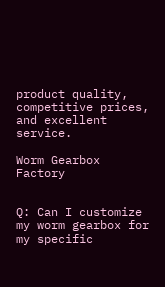product quality, competitive prices, and excellent service.

Worm Gearbox Factory


Q: Can I customize my worm gearbox for my specific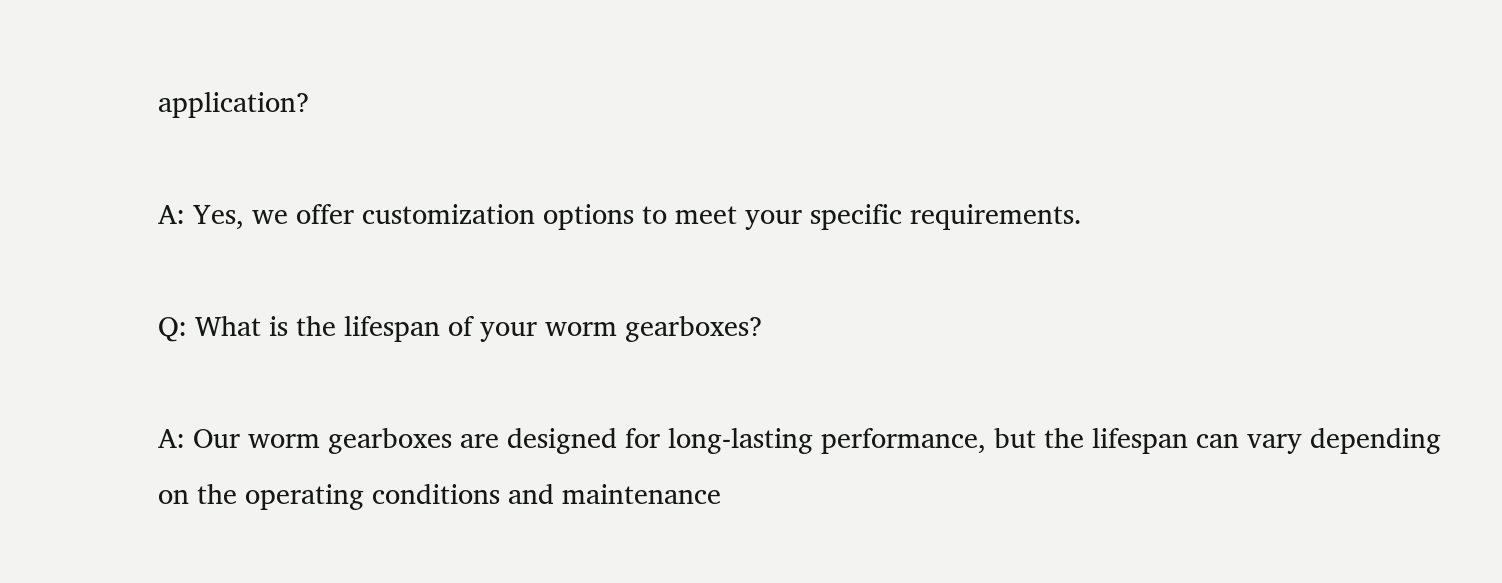application?

A: Yes, we offer customization options to meet your specific requirements.

Q: What is the lifespan of your worm gearboxes?

A: Our worm gearboxes are designed for long-lasting performance, but the lifespan can vary depending on the operating conditions and maintenance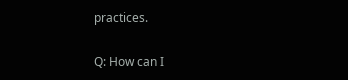practices.

Q: How can I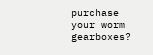purchase your worm gearboxes?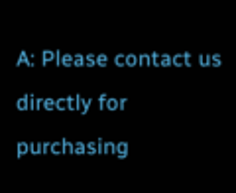A: Please contact us directly for purchasing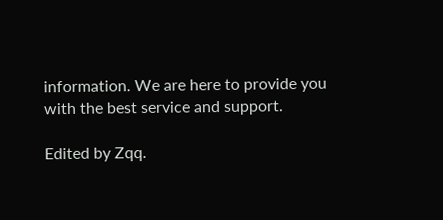information. We are here to provide you with the best service and support.

Edited by Zqq.